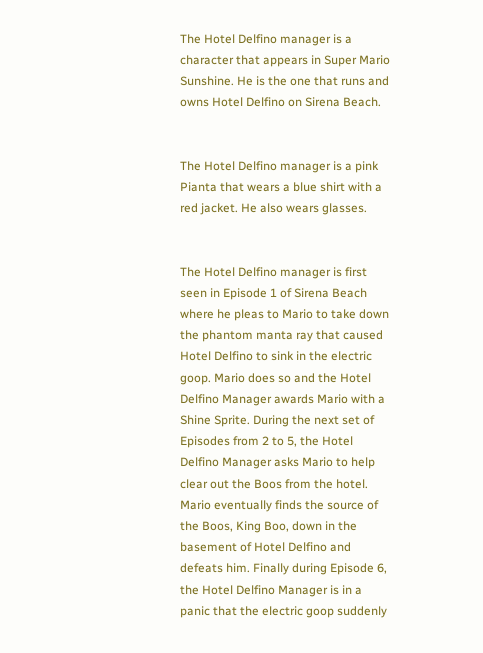The Hotel Delfino manager is a character that appears in Super Mario Sunshine. He is the one that runs and owns Hotel Delfino on Sirena Beach.


The Hotel Delfino manager is a pink Pianta that wears a blue shirt with a red jacket. He also wears glasses.


The Hotel Delfino manager is first seen in Episode 1 of Sirena Beach where he pleas to Mario to take down the phantom manta ray that caused Hotel Delfino to sink in the electric goop. Mario does so and the Hotel Delfino Manager awards Mario with a Shine Sprite. During the next set of Episodes from 2 to 5, the Hotel Delfino Manager asks Mario to help clear out the Boos from the hotel. Mario eventually finds the source of the Boos, King Boo, down in the basement of Hotel Delfino and defeats him. Finally during Episode 6, the Hotel Delfino Manager is in a panic that the electric goop suddenly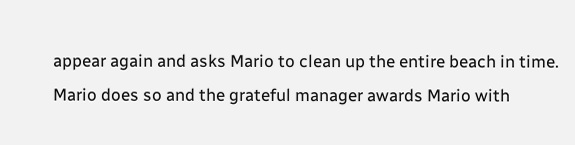appear again and asks Mario to clean up the entire beach in time. Mario does so and the grateful manager awards Mario with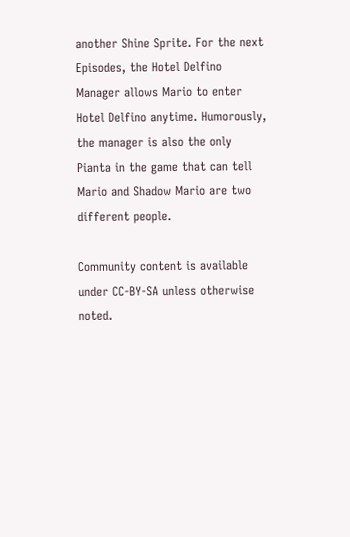another Shine Sprite. For the next Episodes, the Hotel Delfino Manager allows Mario to enter Hotel Delfino anytime. Humorously, the manager is also the only Pianta in the game that can tell Mario and Shadow Mario are two different people.

Community content is available under CC-BY-SA unless otherwise noted.